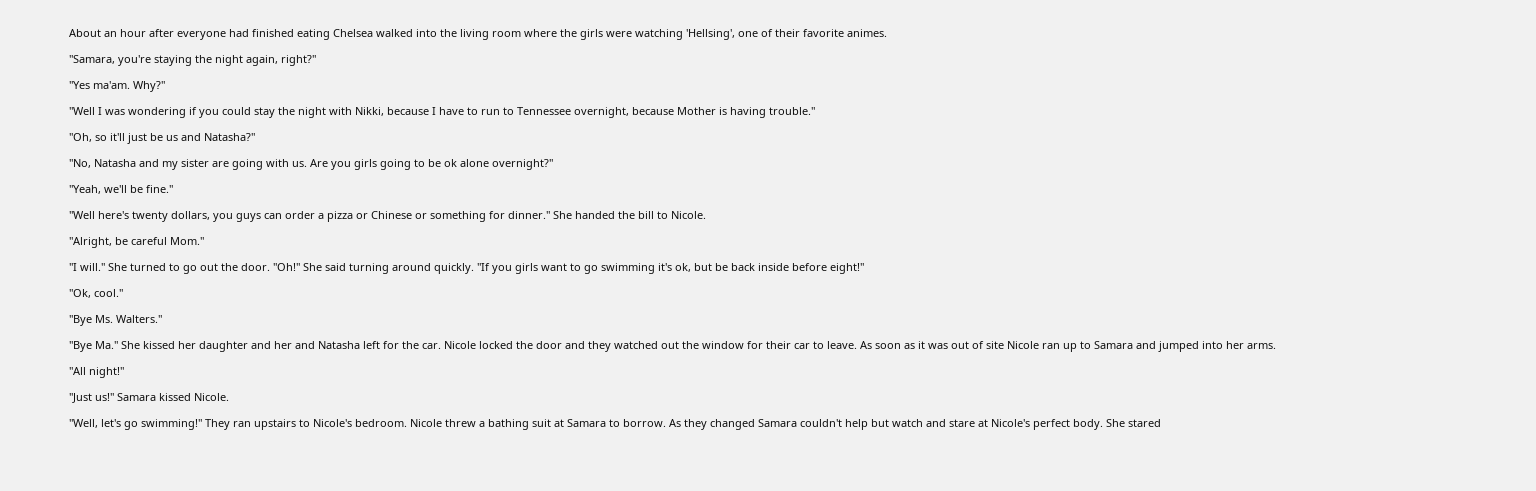About an hour after everyone had finished eating Chelsea walked into the living room where the girls were watching 'Hellsing', one of their favorite animes.

"Samara, you're staying the night again, right?"

"Yes ma'am. Why?"

"Well I was wondering if you could stay the night with Nikki, because I have to run to Tennessee overnight, because Mother is having trouble."

"Oh, so it'll just be us and Natasha?"

"No, Natasha and my sister are going with us. Are you girls going to be ok alone overnight?"

"Yeah, we'll be fine."

"Well here's twenty dollars, you guys can order a pizza or Chinese or something for dinner." She handed the bill to Nicole.

"Alright, be careful Mom."

"I will." She turned to go out the door. "Oh!" She said turning around quickly. "If you girls want to go swimming it's ok, but be back inside before eight!"

"Ok, cool."

"Bye Ms. Walters."

"Bye Ma." She kissed her daughter and her and Natasha left for the car. Nicole locked the door and they watched out the window for their car to leave. As soon as it was out of site Nicole ran up to Samara and jumped into her arms.

"All night!"

"Just us!" Samara kissed Nicole.

"Well, let's go swimming!" They ran upstairs to Nicole's bedroom. Nicole threw a bathing suit at Samara to borrow. As they changed Samara couldn't help but watch and stare at Nicole's perfect body. She stared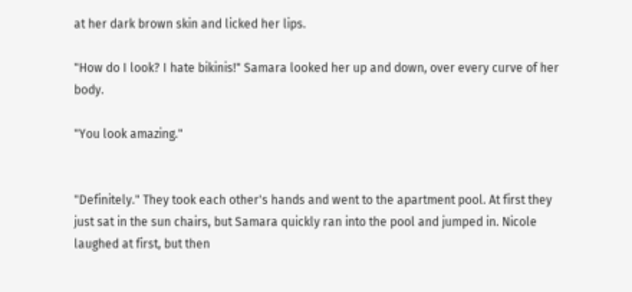at her dark brown skin and licked her lips.

"How do I look? I hate bikinis!" Samara looked her up and down, over every curve of her body.

"You look amazing."


"Definitely." They took each other's hands and went to the apartment pool. At first they just sat in the sun chairs, but Samara quickly ran into the pool and jumped in. Nicole laughed at first, but then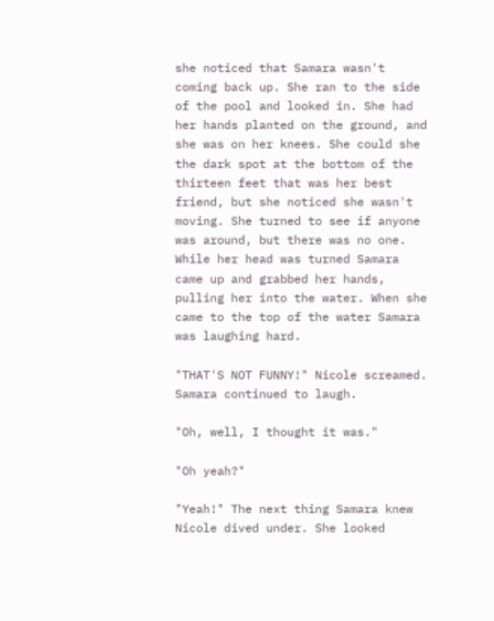she noticed that Samara wasn't coming back up. She ran to the side of the pool and looked in. She had her hands planted on the ground, and she was on her knees. She could she the dark spot at the bottom of the thirteen feet that was her best friend, but she noticed she wasn't moving. She turned to see if anyone was around, but there was no one. While her head was turned Samara came up and grabbed her hands, pulling her into the water. When she came to the top of the water Samara was laughing hard.

"THAT'S NOT FUNNY!" Nicole screamed. Samara continued to laugh.

"Oh, well, I thought it was."

"Oh yeah?"

"Yeah!" The next thing Samara knew Nicole dived under. She looked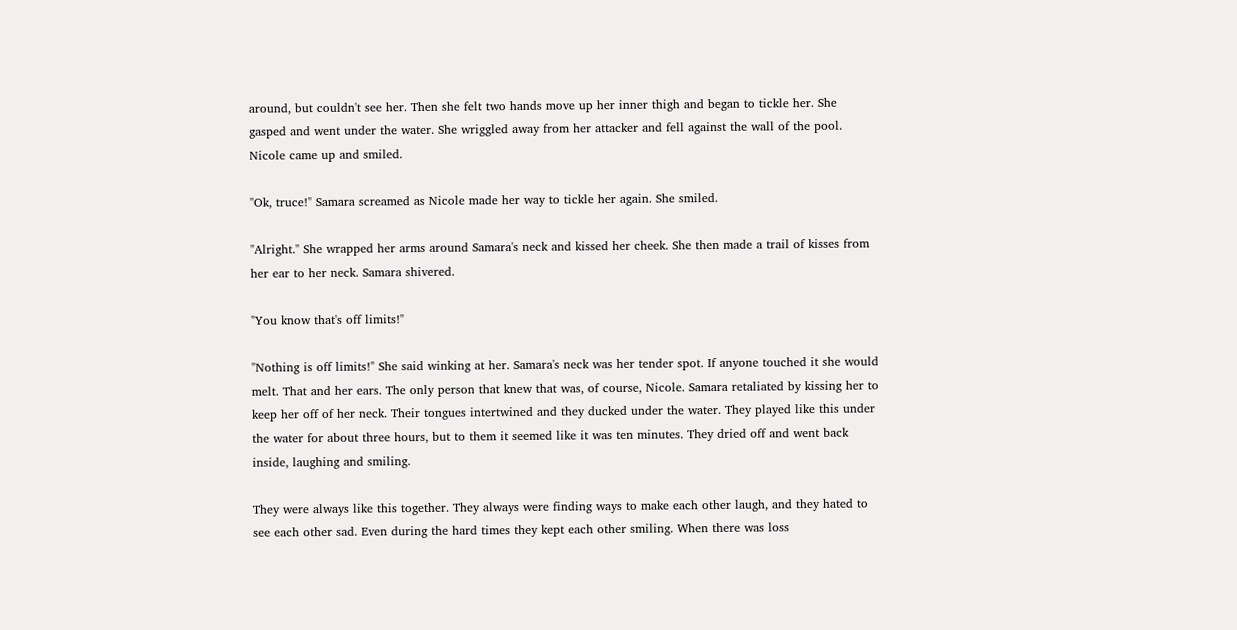around, but couldn't see her. Then she felt two hands move up her inner thigh and began to tickle her. She gasped and went under the water. She wriggled away from her attacker and fell against the wall of the pool. Nicole came up and smiled.

"Ok, truce!" Samara screamed as Nicole made her way to tickle her again. She smiled.

"Alright." She wrapped her arms around Samara's neck and kissed her cheek. She then made a trail of kisses from her ear to her neck. Samara shivered.

"You know that's off limits!"

"Nothing is off limits!" She said winking at her. Samara's neck was her tender spot. If anyone touched it she would melt. That and her ears. The only person that knew that was, of course, Nicole. Samara retaliated by kissing her to keep her off of her neck. Their tongues intertwined and they ducked under the water. They played like this under the water for about three hours, but to them it seemed like it was ten minutes. They dried off and went back inside, laughing and smiling.

They were always like this together. They always were finding ways to make each other laugh, and they hated to see each other sad. Even during the hard times they kept each other smiling. When there was loss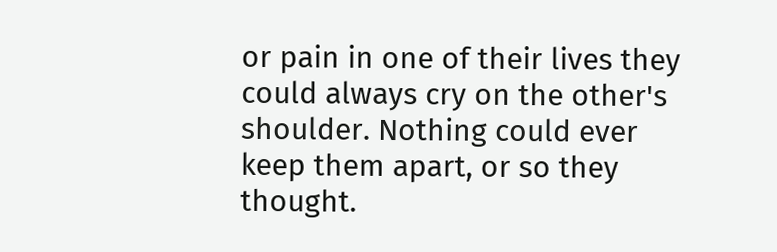or pain in one of their lives they could always cry on the other's shoulder. Nothing could ever keep them apart, or so they thought.